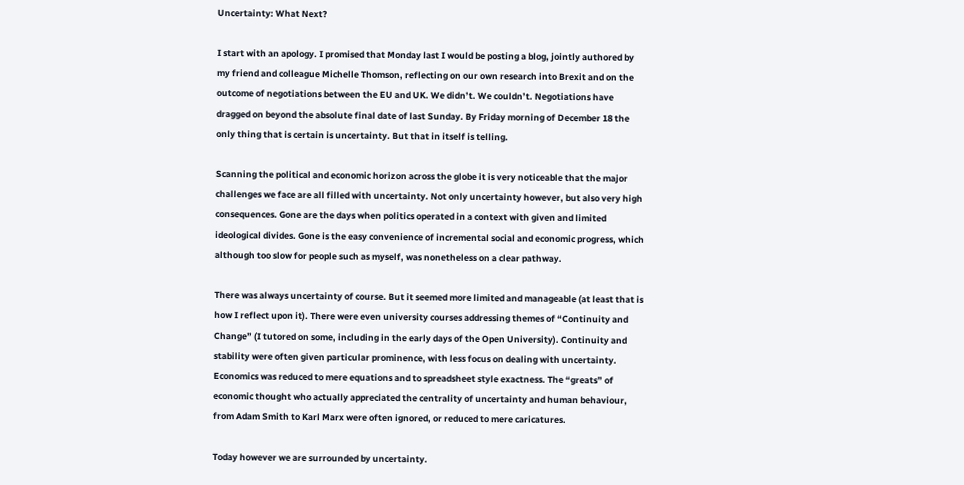Uncertainty: What Next?

I start with an apology. I promised that Monday last I would be posting a blog, jointly authored by my friend and colleague Michelle Thomson, reflecting on our own research into Brexit and on the outcome of negotiations between the EU and UK. We didn’t. We couldn’t. Negotiations have dragged on beyond the absolute final date of last Sunday. By Friday morning of December 18 the only thing that is certain is uncertainty. But that in itself is telling.

Scanning the political and economic horizon across the globe it is very noticeable that the major challenges we face are all filled with uncertainty. Not only uncertainty however, but also very high consequences. Gone are the days when politics operated in a context with given and limited ideological divides. Gone is the easy convenience of incremental social and economic progress, which although too slow for people such as myself, was nonetheless on a clear pathway.

There was always uncertainty of course. But it seemed more limited and manageable (at least that is how I reflect upon it). There were even university courses addressing themes of “Continuity and Change” (I tutored on some, including in the early days of the Open University). Continuity and stability were often given particular prominence, with less focus on dealing with uncertainty. Economics was reduced to mere equations and to spreadsheet style exactness. The “greats” of economic thought who actually appreciated the centrality of uncertainty and human behaviour, from Adam Smith to Karl Marx were often ignored, or reduced to mere caricatures.

Today however we are surrounded by uncertainty.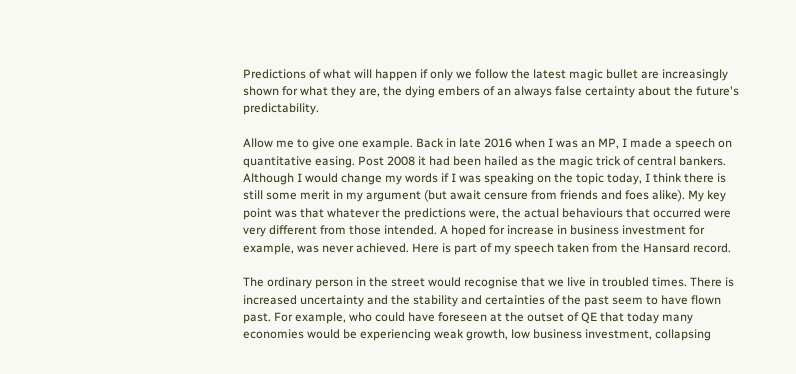Predictions of what will happen if only we follow the latest magic bullet are increasingly shown for what they are, the dying embers of an always false certainty about the future's predictability.

Allow me to give one example. Back in late 2016 when I was an MP, I made a speech on quantitative easing. Post 2008 it had been hailed as the magic trick of central bankers. Although I would change my words if I was speaking on the topic today, I think there is still some merit in my argument (but await censure from friends and foes alike). My key point was that whatever the predictions were, the actual behaviours that occurred were very different from those intended. A hoped for increase in business investment for example, was never achieved. Here is part of my speech taken from the Hansard record.

The ordinary person in the street would recognise that we live in troubled times. There is increased uncertainty and the stability and certainties of the past seem to have flown past. For example, who could have foreseen at the outset of QE that today many economies would be experiencing weak growth, low business investment, collapsing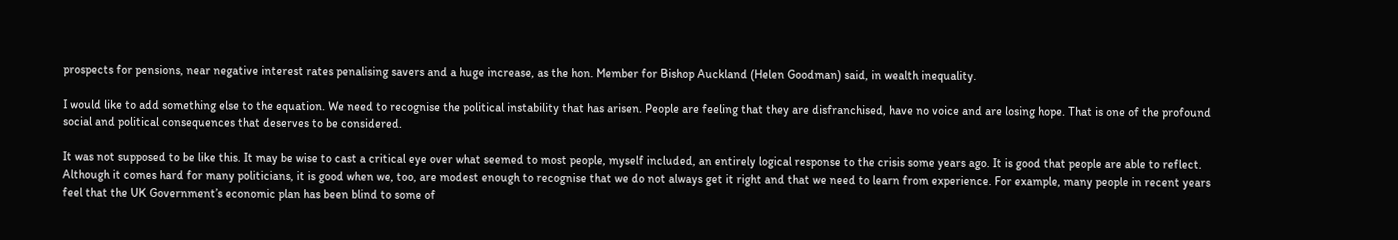prospects for pensions, near negative interest rates penalising savers and a huge increase, as the hon. Member for Bishop Auckland (Helen Goodman) said, in wealth inequality.

I would like to add something else to the equation. We need to recognise the political instability that has arisen. People are feeling that they are disfranchised, have no voice and are losing hope. That is one of the profound social and political consequences that deserves to be considered.

It was not supposed to be like this. It may be wise to cast a critical eye over what seemed to most people, myself included, an entirely logical response to the crisis some years ago. It is good that people are able to reflect. Although it comes hard for many politicians, it is good when we, too, are modest enough to recognise that we do not always get it right and that we need to learn from experience. For example, many people in recent years feel that the UK Government’s economic plan has been blind to some of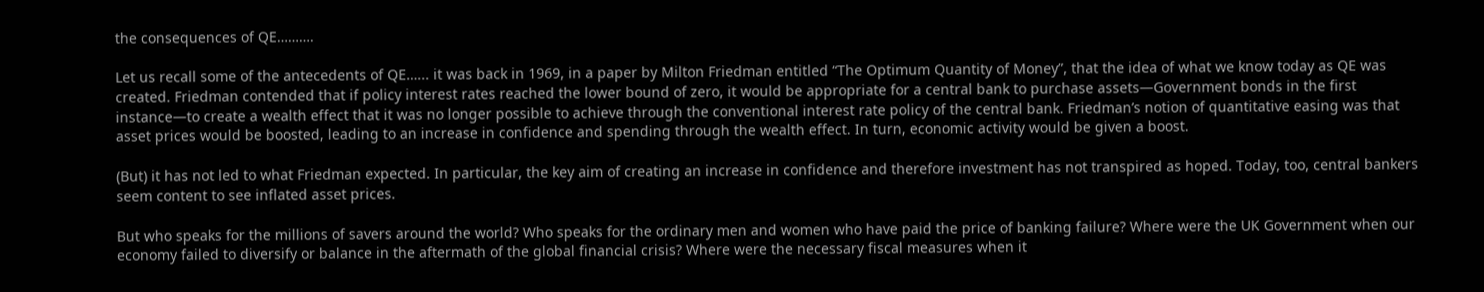the consequences of QE……….

Let us recall some of the antecedents of QE…... it was back in 1969, in a paper by Milton Friedman entitled “The Optimum Quantity of Money”, that the idea of what we know today as QE was created. Friedman contended that if policy interest rates reached the lower bound of zero, it would be appropriate for a central bank to purchase assets—Government bonds in the first instance—to create a wealth effect that it was no longer possible to achieve through the conventional interest rate policy of the central bank. Friedman’s notion of quantitative easing was that asset prices would be boosted, leading to an increase in confidence and spending through the wealth effect. In turn, economic activity would be given a boost.

(But) it has not led to what Friedman expected. In particular, the key aim of creating an increase in confidence and therefore investment has not transpired as hoped. Today, too, central bankers seem content to see inflated asset prices.

But who speaks for the millions of savers around the world? Who speaks for the ordinary men and women who have paid the price of banking failure? Where were the UK Government when our economy failed to diversify or balance in the aftermath of the global financial crisis? Where were the necessary fiscal measures when it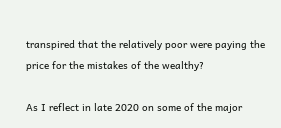transpired that the relatively poor were paying the price for the mistakes of the wealthy?

As I reflect in late 2020 on some of the major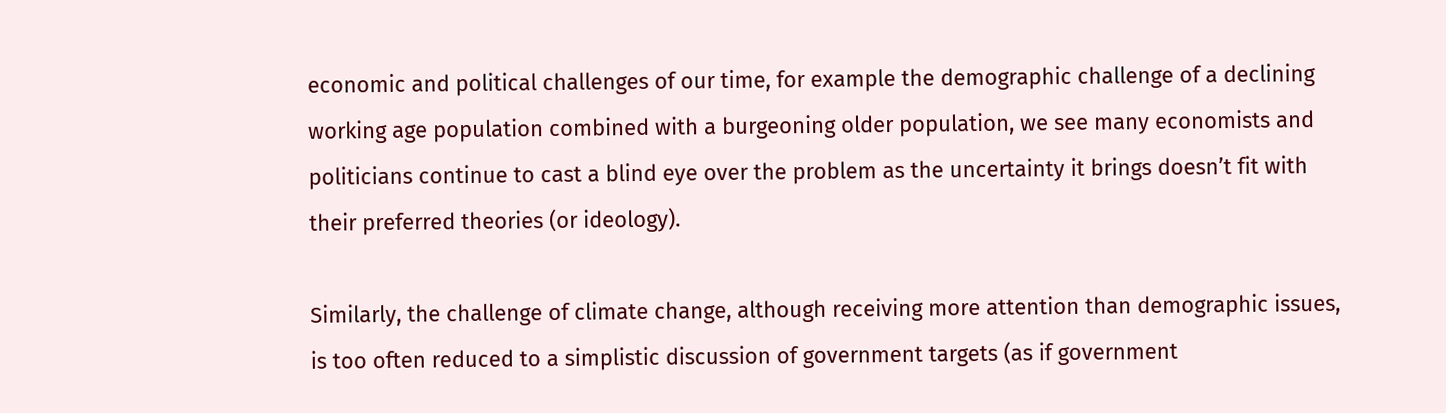economic and political challenges of our time, for example the demographic challenge of a declining working age population combined with a burgeoning older population, we see many economists and politicians continue to cast a blind eye over the problem as the uncertainty it brings doesn’t fit with their preferred theories (or ideology).

Similarly, the challenge of climate change, although receiving more attention than demographic issues, is too often reduced to a simplistic discussion of government targets (as if government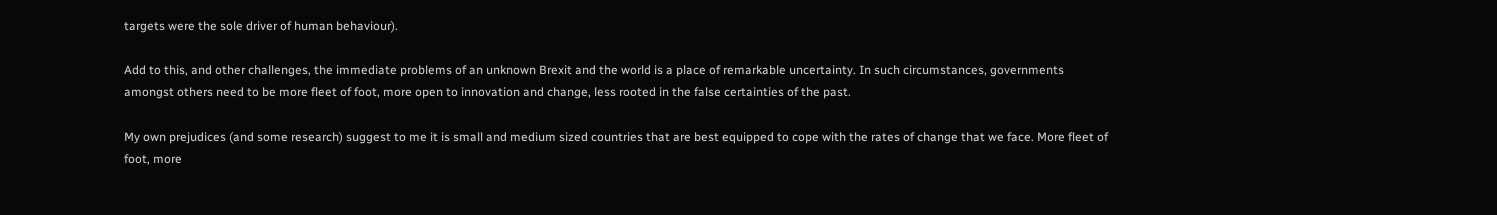targets were the sole driver of human behaviour).

Add to this, and other challenges, the immediate problems of an unknown Brexit and the world is a place of remarkable uncertainty. In such circumstances, governments amongst others need to be more fleet of foot, more open to innovation and change, less rooted in the false certainties of the past.

My own prejudices (and some research) suggest to me it is small and medium sized countries that are best equipped to cope with the rates of change that we face. More fleet of foot, more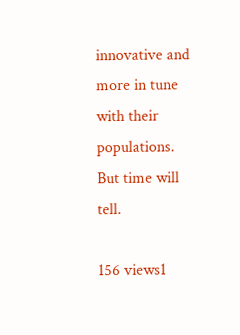innovative and more in tune with their populations. But time will tell.

156 views1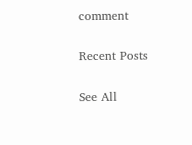comment

Recent Posts

See All